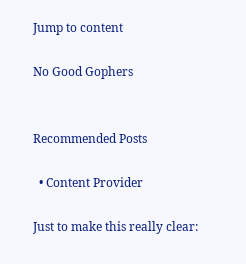Jump to content

No Good Gophers


Recommended Posts

  • Content Provider

Just to make this really clear: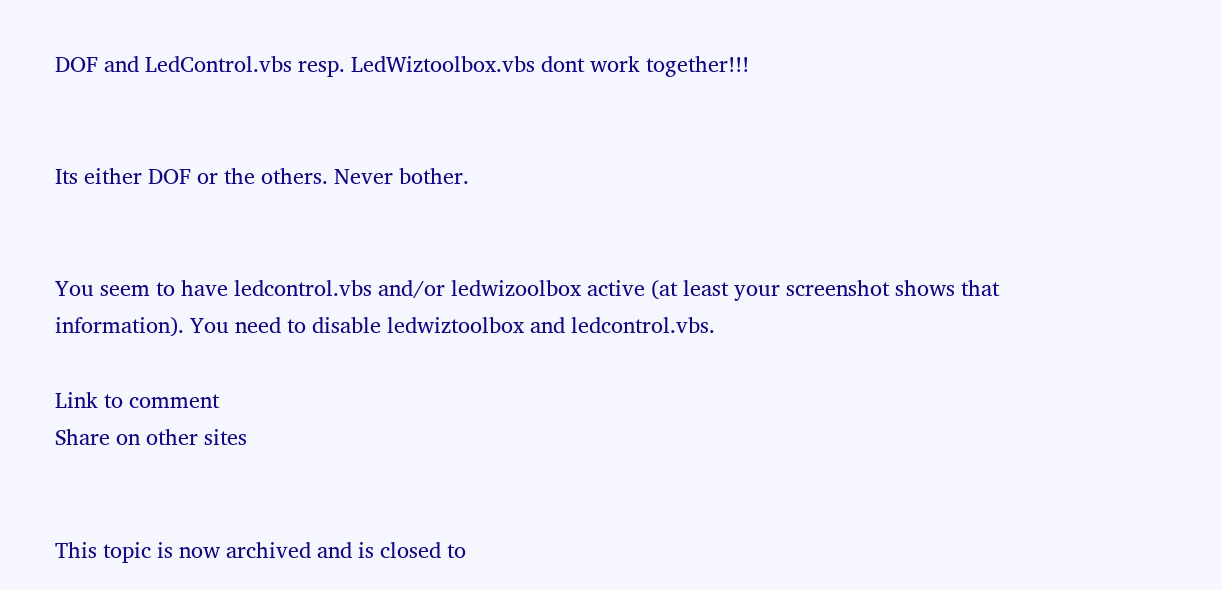DOF and LedControl.vbs resp. LedWiztoolbox.vbs dont work together!!!


Its either DOF or the others. Never bother.


You seem to have ledcontrol.vbs and/or ledwizoolbox active (at least your screenshot shows that information). You need to disable ledwiztoolbox and ledcontrol.vbs.

Link to comment
Share on other sites


This topic is now archived and is closed to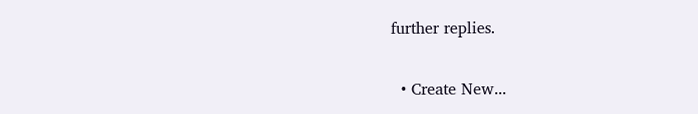further replies.

  • Create New...